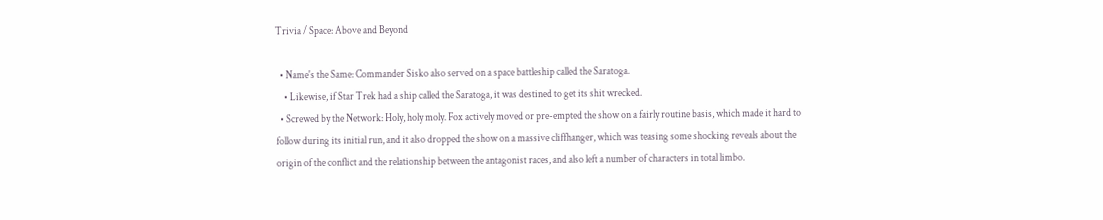Trivia / Space: Above and Beyond

  • Name's the Same: Commander Sisko also served on a space battleship called the Saratoga.
    • Likewise, if Star Trek had a ship called the Saratoga, it was destined to get its shit wrecked.
  • Screwed by the Network: Holy, holy moly. Fox actively moved or pre-empted the show on a fairly routine basis, which made it hard to follow during its initial run, and it also dropped the show on a massive cliffhanger, which was teasing some shocking reveals about the origin of the conflict and the relationship between the antagonist races, and also left a number of characters in total limbo.